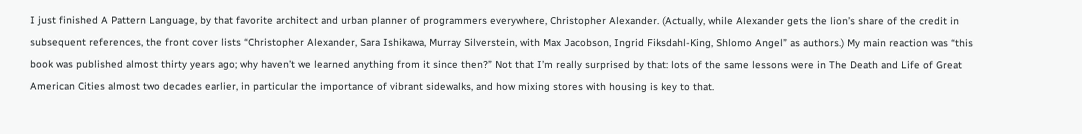I just finished A Pattern Language, by that favorite architect and urban planner of programmers everywhere, Christopher Alexander. (Actually, while Alexander gets the lion’s share of the credit in subsequent references, the front cover lists “Christopher Alexander, Sara Ishikawa, Murray Silverstein, with Max Jacobson, Ingrid Fiksdahl-King, Shlomo Angel” as authors.) My main reaction was “this book was published almost thirty years ago; why haven’t we learned anything from it since then?” Not that I’m really surprised by that: lots of the same lessons were in The Death and Life of Great American Cities almost two decades earlier, in particular the importance of vibrant sidewalks, and how mixing stores with housing is key to that.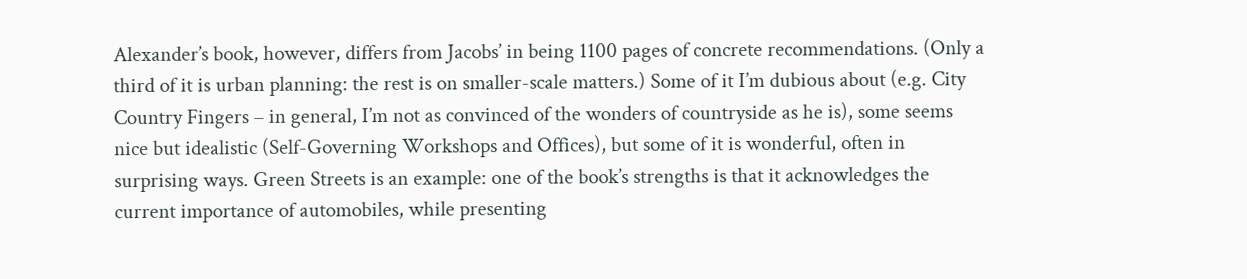Alexander’s book, however, differs from Jacobs’ in being 1100 pages of concrete recommendations. (Only a third of it is urban planning: the rest is on smaller-scale matters.) Some of it I’m dubious about (e.g. City Country Fingers – in general, I’m not as convinced of the wonders of countryside as he is), some seems nice but idealistic (Self-Governing Workshops and Offices), but some of it is wonderful, often in surprising ways. Green Streets is an example: one of the book’s strengths is that it acknowledges the current importance of automobiles, while presenting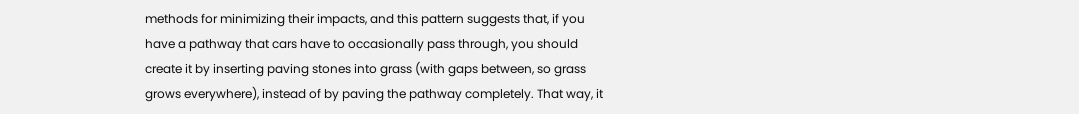methods for minimizing their impacts, and this pattern suggests that, if you have a pathway that cars have to occasionally pass through, you should create it by inserting paving stones into grass (with gaps between, so grass grows everywhere), instead of by paving the pathway completely. That way, it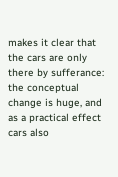makes it clear that the cars are only there by sufferance: the conceptual change is huge, and as a practical effect cars also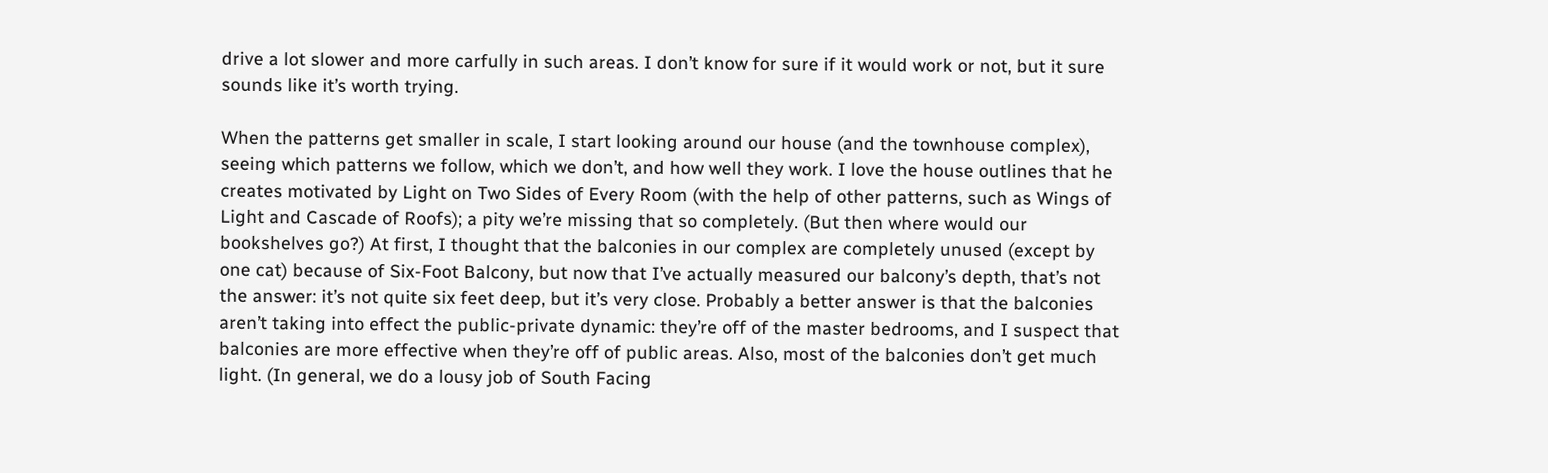drive a lot slower and more carfully in such areas. I don’t know for sure if it would work or not, but it sure sounds like it’s worth trying.

When the patterns get smaller in scale, I start looking around our house (and the townhouse complex), seeing which patterns we follow, which we don’t, and how well they work. I love the house outlines that he creates motivated by Light on Two Sides of Every Room (with the help of other patterns, such as Wings of Light and Cascade of Roofs); a pity we’re missing that so completely. (But then where would our bookshelves go?) At first, I thought that the balconies in our complex are completely unused (except by one cat) because of Six-Foot Balcony, but now that I’ve actually measured our balcony’s depth, that’s not the answer: it’s not quite six feet deep, but it’s very close. Probably a better answer is that the balconies aren’t taking into effect the public-private dynamic: they’re off of the master bedrooms, and I suspect that balconies are more effective when they’re off of public areas. Also, most of the balconies don’t get much light. (In general, we do a lousy job of South Facing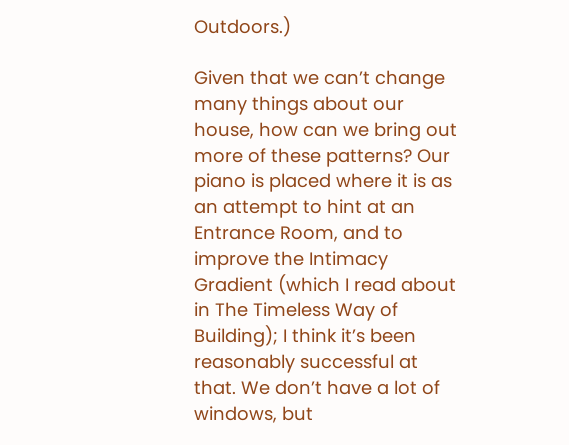Outdoors.)

Given that we can’t change many things about our house, how can we bring out more of these patterns? Our piano is placed where it is as an attempt to hint at an Entrance Room, and to improve the Intimacy Gradient (which I read about in The Timeless Way of Building); I think it’s been reasonably successful at that. We don’t have a lot of windows, but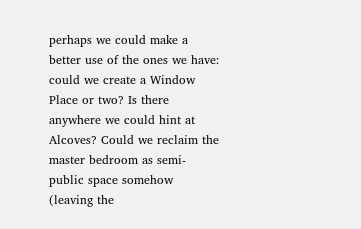perhaps we could make a better use of the ones we have: could we create a Window Place or two? Is there anywhere we could hint at Alcoves? Could we reclaim the master bedroom as semi-public space somehow (leaving the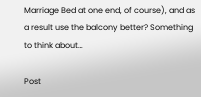Marriage Bed at one end, of course), and as a result use the balcony better? Something to think about…

Post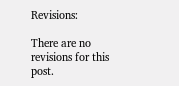Revisions:

There are no revisions for this post.